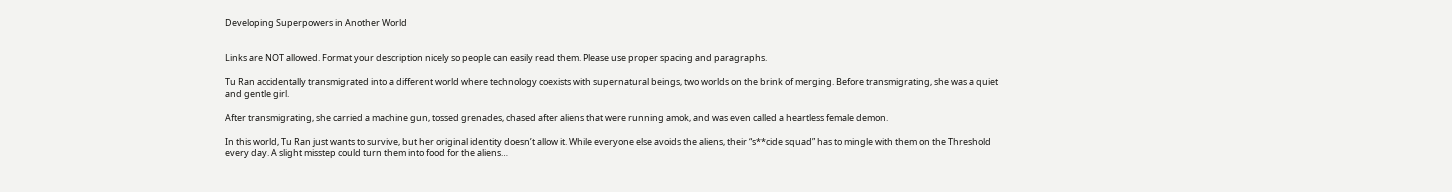Developing Superpowers in Another World


Links are NOT allowed. Format your description nicely so people can easily read them. Please use proper spacing and paragraphs.

Tu Ran accidentally transmigrated into a different world where technology coexists with supernatural beings, two worlds on the brink of merging. Before transmigrating, she was a quiet and gentle girl.

After transmigrating, she carried a machine gun, tossed grenades, chased after aliens that were running amok, and was even called a heartless female demon.

In this world, Tu Ran just wants to survive, but her original identity doesn’t allow it. While everyone else avoids the aliens, their “s**cide squad” has to mingle with them on the Threshold every day. A slight misstep could turn them into food for the aliens…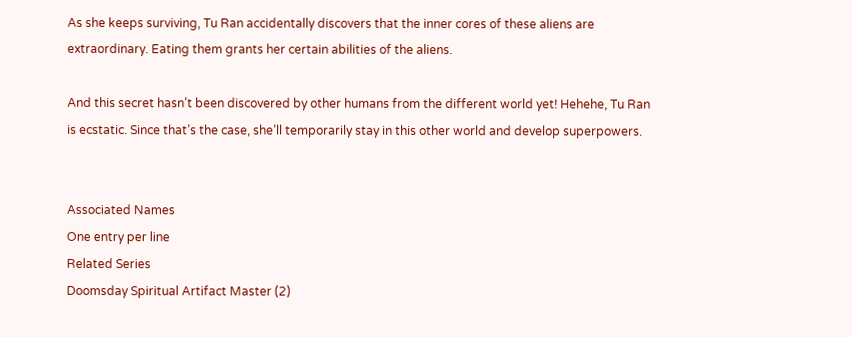As she keeps surviving, Tu Ran accidentally discovers that the inner cores of these aliens are extraordinary. Eating them grants her certain abilities of the aliens.

And this secret hasn’t been discovered by other humans from the different world yet! Hehehe, Tu Ran is ecstatic. Since that’s the case, she’ll temporarily stay in this other world and develop superpowers.


Associated Names
One entry per line
Related Series
Doomsday Spiritual Artifact Master (2)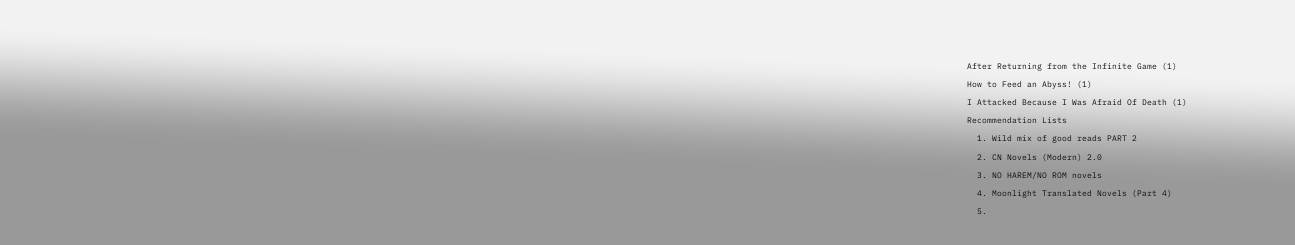After Returning from the Infinite Game (1)
How to Feed an Abyss! (1)
I Attacked Because I Was Afraid Of Death (1)
Recommendation Lists
  1. Wild mix of good reads PART 2
  2. CN Novels (Modern) 2.0
  3. NO HAREM/NO ROM novels
  4. Moonlight Translated Novels (Part 4)
  5.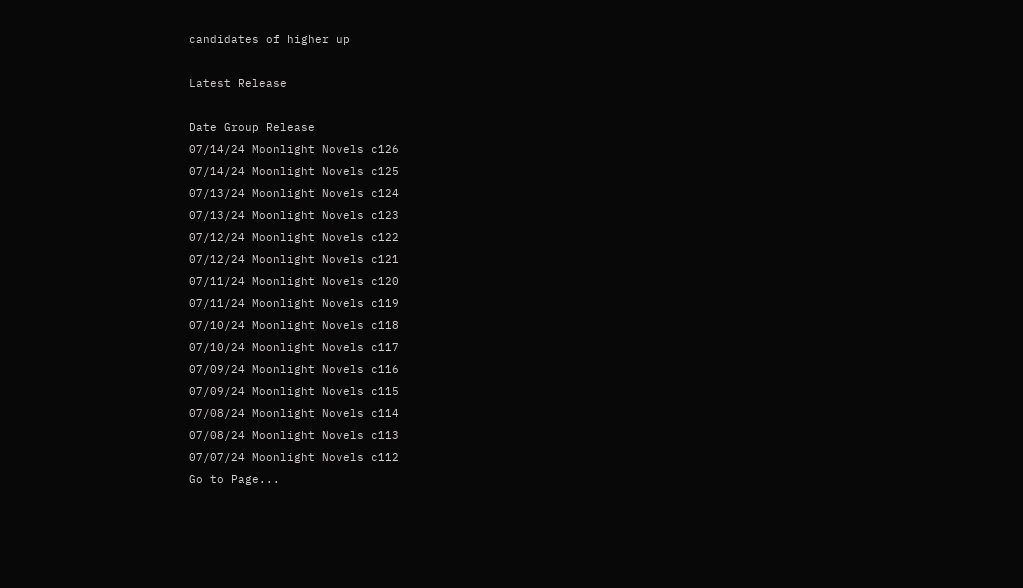candidates of higher up

Latest Release

Date Group Release
07/14/24 Moonlight Novels c126
07/14/24 Moonlight Novels c125
07/13/24 Moonlight Novels c124
07/13/24 Moonlight Novels c123
07/12/24 Moonlight Novels c122
07/12/24 Moonlight Novels c121
07/11/24 Moonlight Novels c120
07/11/24 Moonlight Novels c119
07/10/24 Moonlight Novels c118
07/10/24 Moonlight Novels c117
07/09/24 Moonlight Novels c116
07/09/24 Moonlight Novels c115
07/08/24 Moonlight Novels c114
07/08/24 Moonlight Novels c113
07/07/24 Moonlight Novels c112
Go to Page...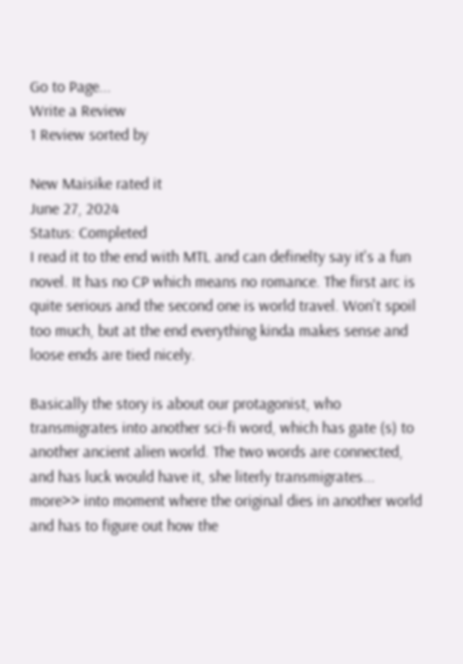Go to Page...
Write a Review
1 Review sorted by

New Maisike rated it
June 27, 2024
Status: Completed
I read it to the end with MTL and can definelty say it's a fun novel. It has no CP which means no romance. The first arc is quite serious and the second one is world travel. Won't spoil too much, but at the end everything kinda makes sense and loose ends are tied nicely.

Basically the story is about our protagonist, who transmigrates into another sci-fi word, which has gate (s) to another ancient alien world. The two words are connected, and has luck would have it, she literly transmigrates... more>> into moment where the original dies in another world and has to figure out how the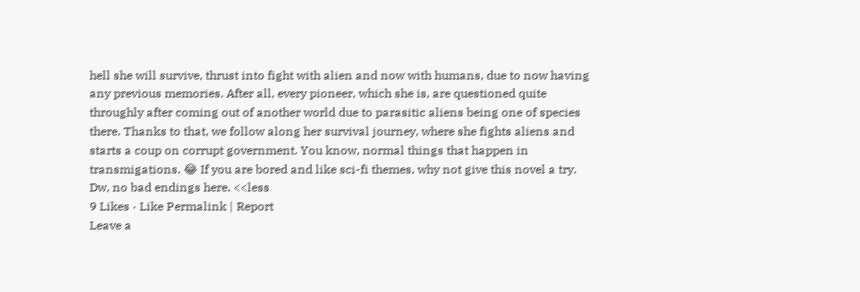hell she will survive, thrust into fight with alien and now with humans, due to now having any previous memories. After all, every pioneer, which she is, are questioned quite throughly after coming out of another world due to parasitic aliens being one of species there. Thanks to that, we follow along her survival journey, where she fights aliens and starts a coup on corrupt government. You know, normal things that happen in transmigations. 😂 If you are bored and like sci-fi themes, why not give this novel a try. Dw, no bad endings here. <<less
9 Likes · Like Permalink | Report
Leave a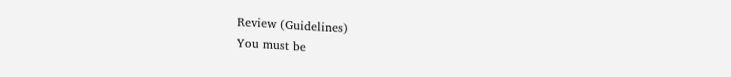Review (Guidelines)
You must be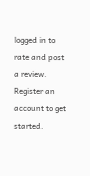logged in to rate and post a review. Register an account to get started.